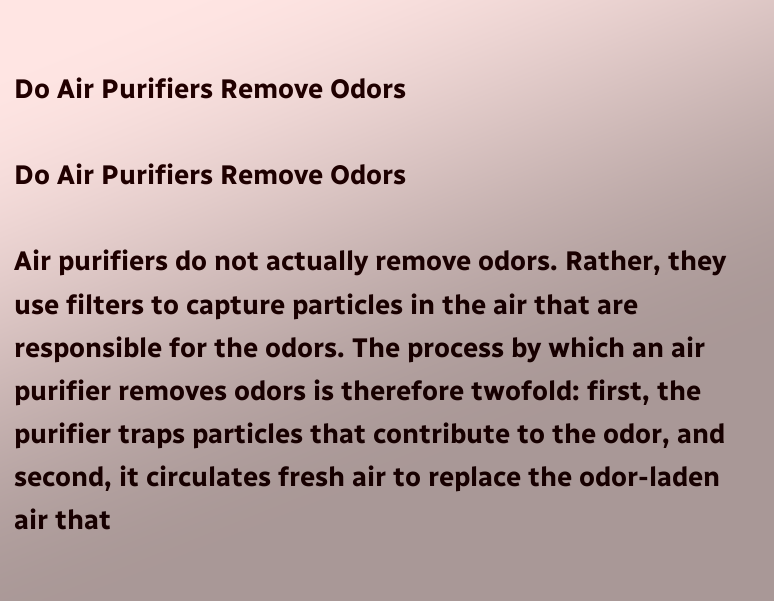Do Air Purifiers Remove Odors

Do Air Purifiers Remove Odors

Air purifiers do not actually remove odors. Rather, they use filters to capture particles in the air that are responsible for the odors. The process by which an air purifier removes odors is therefore twofold: first, the purifier traps particles that contribute to the odor, and second, it circulates fresh air to replace the odor-laden air that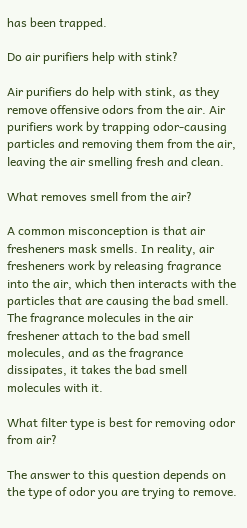has been trapped.

Do air purifiers help with stink?

Air purifiers do help with stink, as they remove offensive odors from the air. Air purifiers work by trapping odor-causing particles and removing them from the air, leaving the air smelling fresh and clean.

What removes smell from the air?

A common misconception is that air fresheners mask smells. In reality, air fresheners work by releasing fragrance into the air, which then interacts with the particles that are causing the bad smell. The fragrance molecules in the air freshener attach to the bad smell molecules, and as the fragrance dissipates, it takes the bad smell molecules with it.

What filter type is best for removing odor from air?

The answer to this question depends on the type of odor you are trying to remove.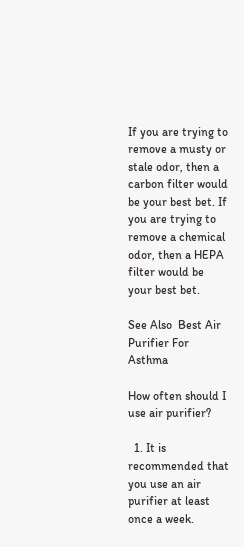If you are trying to remove a musty or stale odor, then a carbon filter would be your best bet. If you are trying to remove a chemical odor, then a HEPA filter would be your best bet.

See Also  Best Air Purifier For Asthma

How often should I use air purifier?

  1. It is recommended that you use an air purifier at least once a week.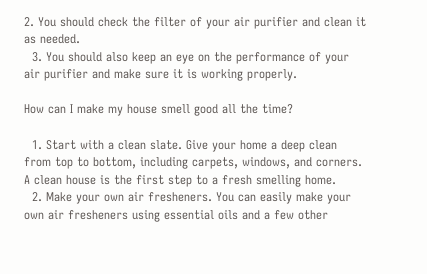2. You should check the filter of your air purifier and clean it as needed.
  3. You should also keep an eye on the performance of your air purifier and make sure it is working properly.

How can I make my house smell good all the time?

  1. Start with a clean slate. Give your home a deep clean from top to bottom, including carpets, windows, and corners. A clean house is the first step to a fresh smelling home.
  2. Make your own air fresheners. You can easily make your own air fresheners using essential oils and a few other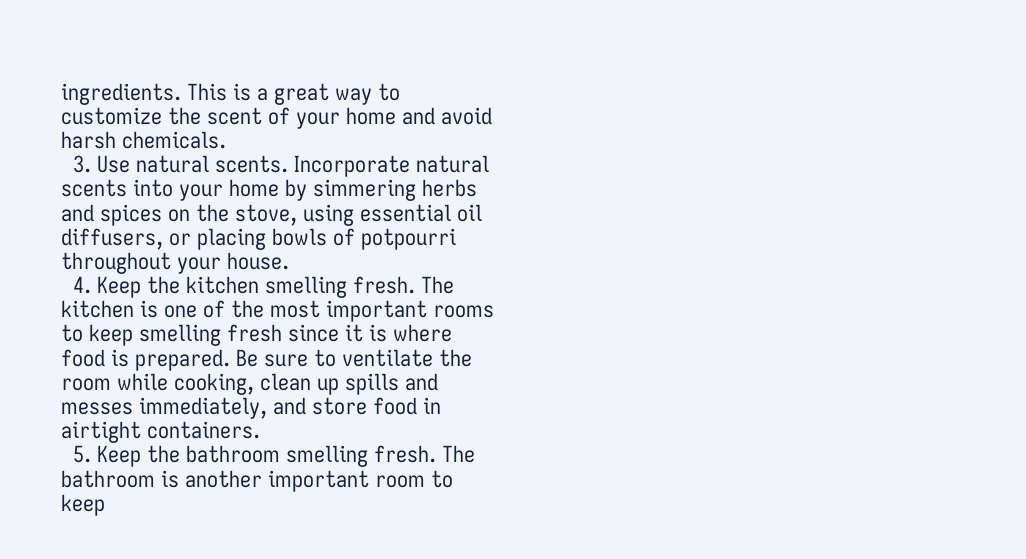ingredients. This is a great way to customize the scent of your home and avoid harsh chemicals.
  3. Use natural scents. Incorporate natural scents into your home by simmering herbs and spices on the stove, using essential oil diffusers, or placing bowls of potpourri throughout your house.
  4. Keep the kitchen smelling fresh. The kitchen is one of the most important rooms to keep smelling fresh since it is where food is prepared. Be sure to ventilate the room while cooking, clean up spills and messes immediately, and store food in airtight containers.
  5. Keep the bathroom smelling fresh. The bathroom is another important room to keep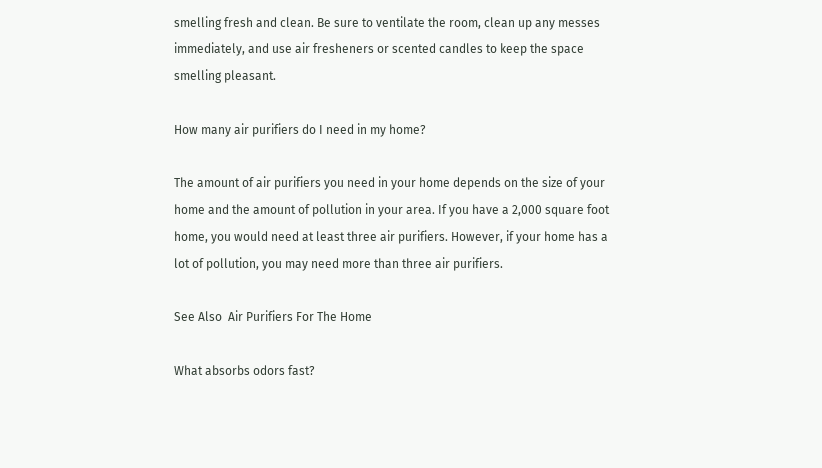smelling fresh and clean. Be sure to ventilate the room, clean up any messes immediately, and use air fresheners or scented candles to keep the space smelling pleasant.

How many air purifiers do I need in my home?

The amount of air purifiers you need in your home depends on the size of your home and the amount of pollution in your area. If you have a 2,000 square foot home, you would need at least three air purifiers. However, if your home has a lot of pollution, you may need more than three air purifiers.

See Also  Air Purifiers For The Home

What absorbs odors fast?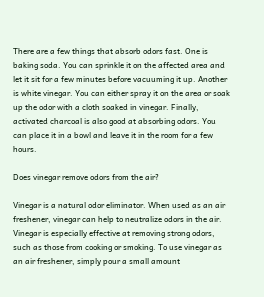There are a few things that absorb odors fast. One is baking soda. You can sprinkle it on the affected area and let it sit for a few minutes before vacuuming it up. Another is white vinegar. You can either spray it on the area or soak up the odor with a cloth soaked in vinegar. Finally, activated charcoal is also good at absorbing odors. You can place it in a bowl and leave it in the room for a few hours.

Does vinegar remove odors from the air?

Vinegar is a natural odor eliminator. When used as an air freshener, vinegar can help to neutralize odors in the air. Vinegar is especially effective at removing strong odors, such as those from cooking or smoking. To use vinegar as an air freshener, simply pour a small amount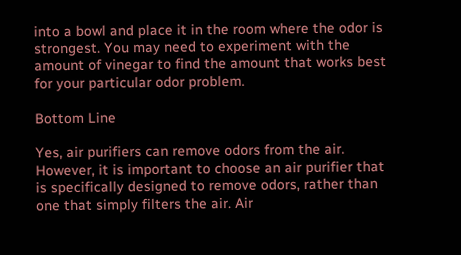into a bowl and place it in the room where the odor is strongest. You may need to experiment with the amount of vinegar to find the amount that works best for your particular odor problem.

Bottom Line

Yes, air purifiers can remove odors from the air. However, it is important to choose an air purifier that is specifically designed to remove odors, rather than one that simply filters the air. Air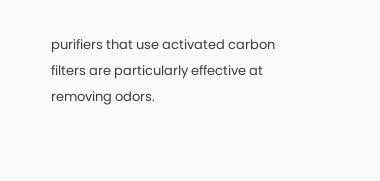purifiers that use activated carbon filters are particularly effective at removing odors.